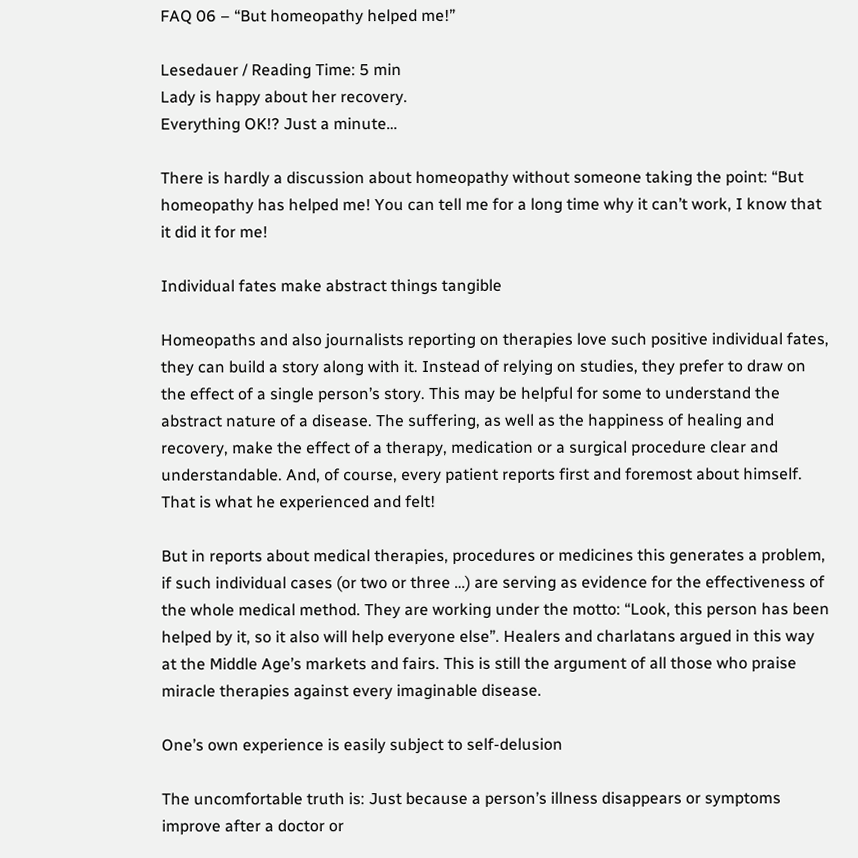FAQ 06 – “But homeopathy helped me!”

Lesedauer / Reading Time: 5 min
Lady is happy about her recovery.
Everything OK!? Just a minute…

There is hardly a discussion about homeopathy without someone taking the point: “But homeopathy has helped me! You can tell me for a long time why it can’t work, I know that it did it for me!

Individual fates make abstract things tangible

Homeopaths and also journalists reporting on therapies love such positive individual fates, they can build a story along with it. Instead of relying on studies, they prefer to draw on the effect of a single person’s story. This may be helpful for some to understand the abstract nature of a disease. The suffering, as well as the happiness of healing and recovery, make the effect of a therapy, medication or a surgical procedure clear and understandable. And, of course, every patient reports first and foremost about himself. That is what he experienced and felt!

But in reports about medical therapies, procedures or medicines this generates a problem, if such individual cases (or two or three …) are serving as evidence for the effectiveness of the whole medical method. They are working under the motto: “Look, this person has been helped by it, so it also will help everyone else”. Healers and charlatans argued in this way at the Middle Age’s markets and fairs. This is still the argument of all those who praise miracle therapies against every imaginable disease.

One’s own experience is easily subject to self-delusion

The uncomfortable truth is: Just because a person’s illness disappears or symptoms improve after a doctor or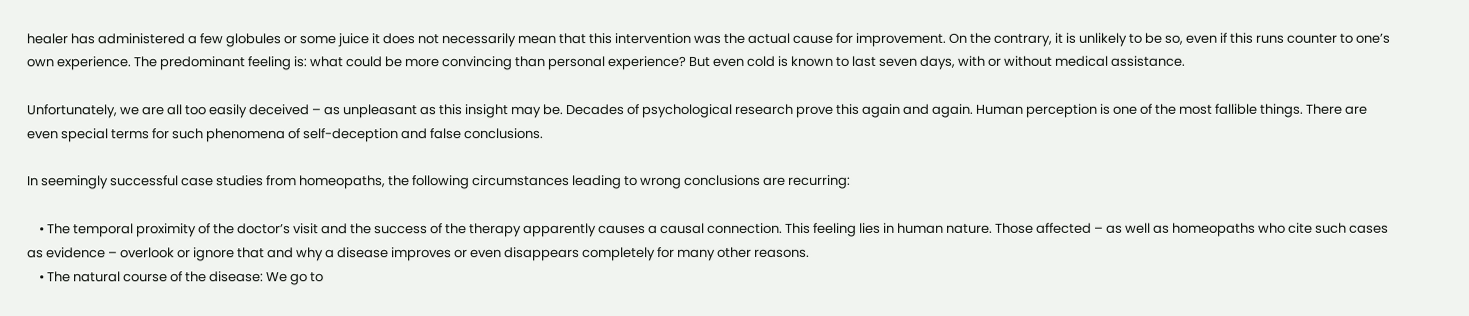healer has administered a few globules or some juice it does not necessarily mean that this intervention was the actual cause for improvement. On the contrary, it is unlikely to be so, even if this runs counter to one’s own experience. The predominant feeling is: what could be more convincing than personal experience? But even cold is known to last seven days, with or without medical assistance.

Unfortunately, we are all too easily deceived – as unpleasant as this insight may be. Decades of psychological research prove this again and again. Human perception is one of the most fallible things. There are even special terms for such phenomena of self-deception and false conclusions.

In seemingly successful case studies from homeopaths, the following circumstances leading to wrong conclusions are recurring:

    • The temporal proximity of the doctor’s visit and the success of the therapy apparently causes a causal connection. This feeling lies in human nature. Those affected – as well as homeopaths who cite such cases as evidence – overlook or ignore that and why a disease improves or even disappears completely for many other reasons.
    • The natural course of the disease: We go to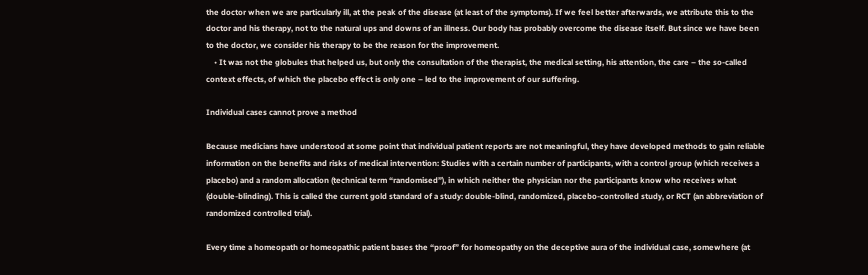the doctor when we are particularly ill, at the peak of the disease (at least of the symptoms). If we feel better afterwards, we attribute this to the doctor and his therapy, not to the natural ups and downs of an illness. Our body has probably overcome the disease itself. But since we have been to the doctor, we consider his therapy to be the reason for the improvement.
    • It was not the globules that helped us, but only the consultation of the therapist, the medical setting, his attention, the care – the so-called context effects, of which the placebo effect is only one – led to the improvement of our suffering.

Individual cases cannot prove a method

Because medicians have understood at some point that individual patient reports are not meaningful, they have developed methods to gain reliable information on the benefits and risks of medical intervention: Studies with a certain number of participants, with a control group (which receives a placebo) and a random allocation (technical term “randomised”), in which neither the physician nor the participants know who receives what (double-blinding). This is called the current gold standard of a study: double-blind, randomized, placebo-controlled study, or RCT (an abbreviation of randomized controlled trial).

Every time a homeopath or homeopathic patient bases the “proof” for homeopathy on the deceptive aura of the individual case, somewhere (at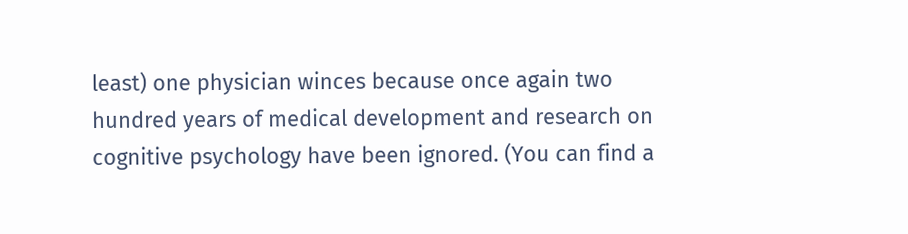least) one physician winces because once again two hundred years of medical development and research on cognitive psychology have been ignored. (You can find a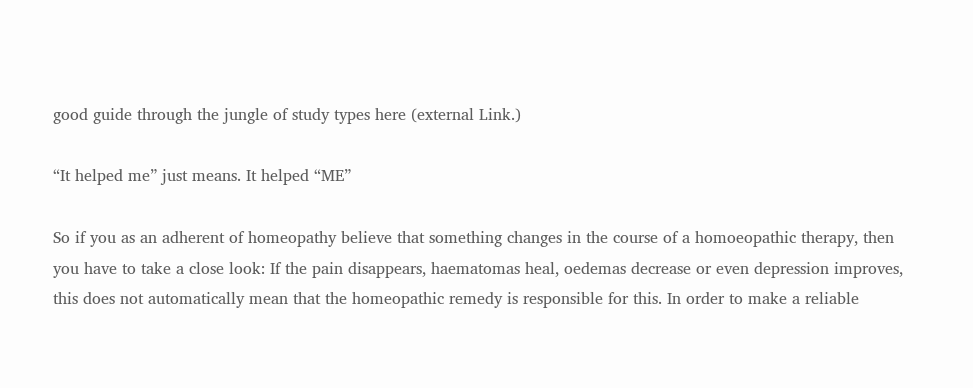good guide through the jungle of study types here (external Link.)

“It helped me” just means. It helped “ME”

So if you as an adherent of homeopathy believe that something changes in the course of a homoeopathic therapy, then you have to take a close look: If the pain disappears, haematomas heal, oedemas decrease or even depression improves, this does not automatically mean that the homeopathic remedy is responsible for this. In order to make a reliable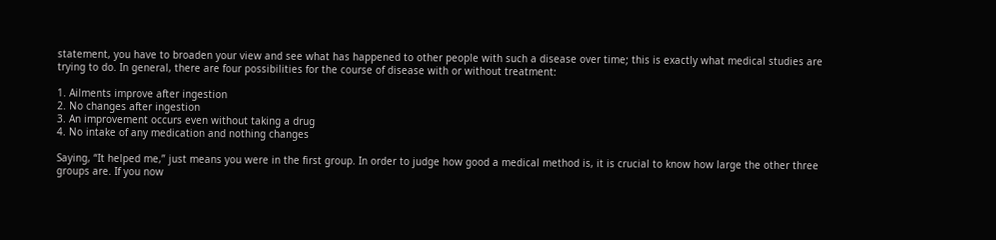statement, you have to broaden your view and see what has happened to other people with such a disease over time; this is exactly what medical studies are trying to do. In general, there are four possibilities for the course of disease with or without treatment:

1. Ailments improve after ingestion
2. No changes after ingestion
3. An improvement occurs even without taking a drug
4. No intake of any medication and nothing changes

Saying, “It helped me,” just means you were in the first group. In order to judge how good a medical method is, it is crucial to know how large the other three groups are. If you now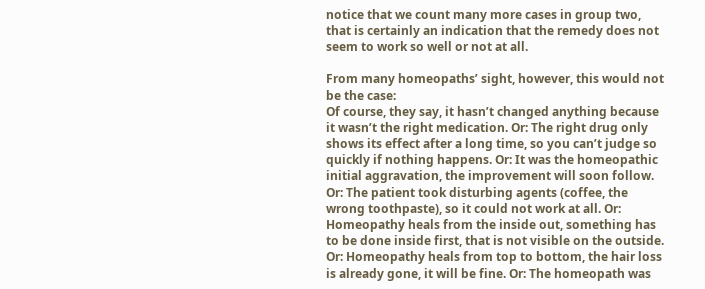notice that we count many more cases in group two, that is certainly an indication that the remedy does not seem to work so well or not at all.

From many homeopaths’ sight, however, this would not be the case:
Of course, they say, it hasn’t changed anything because it wasn’t the right medication. Or: The right drug only shows its effect after a long time, so you can’t judge so quickly if nothing happens. Or: It was the homeopathic initial aggravation, the improvement will soon follow. Or: The patient took disturbing agents (coffee, the wrong toothpaste), so it could not work at all. Or: Homeopathy heals from the inside out, something has to be done inside first, that is not visible on the outside. Or: Homeopathy heals from top to bottom, the hair loss is already gone, it will be fine. Or: The homeopath was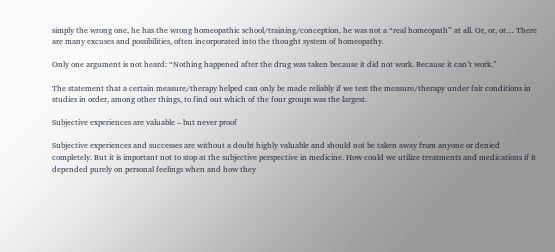simply the wrong one, he has the wrong homeopathic school/training/conception, he was not a “real homeopath” at all. Or, or, or… There are many excuses and possibilities, often incorporated into the thought system of homeopathy.

Only one argument is not heard: “Nothing happened after the drug was taken because it did not work. Because it can’t work.”

The statement that a certain measure/therapy helped can only be made reliably if we test the measure/therapy under fair conditions in studies in order, among other things, to find out which of the four groups was the largest.

Subjective experiences are valuable – but never proof

Subjective experiences and successes are without a doubt highly valuable and should not be taken away from anyone or denied completely. But it is important not to stop at the subjective perspective in medicine. How could we utilize treatments and medications if it depended purely on personal feelings when and how they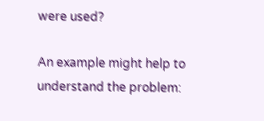were used?

An example might help to understand the problem: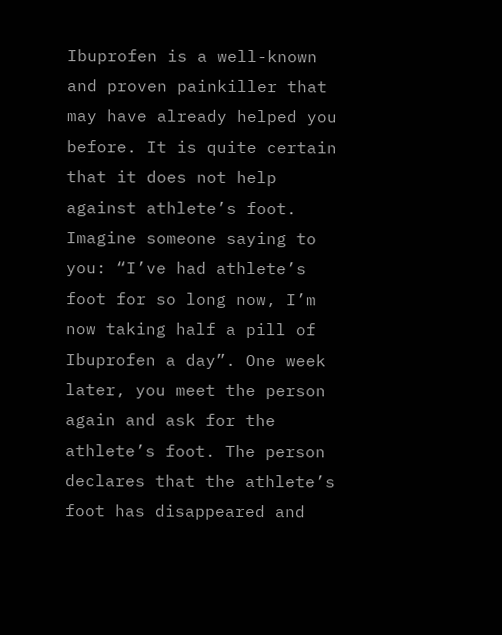Ibuprofen is a well-known and proven painkiller that may have already helped you before. It is quite certain that it does not help against athlete’s foot. Imagine someone saying to you: “I’ve had athlete’s foot for so long now, I’m now taking half a pill of Ibuprofen a day”. One week later, you meet the person again and ask for the athlete’s foot. The person declares that the athlete’s foot has disappeared and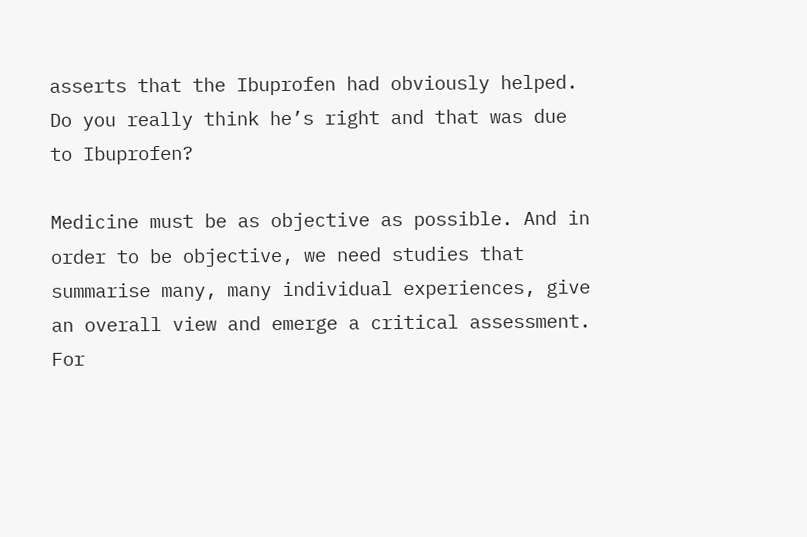asserts that the Ibuprofen had obviously helped. Do you really think he’s right and that was due to Ibuprofen?

Medicine must be as objective as possible. And in order to be objective, we need studies that summarise many, many individual experiences, give an overall view and emerge a critical assessment. For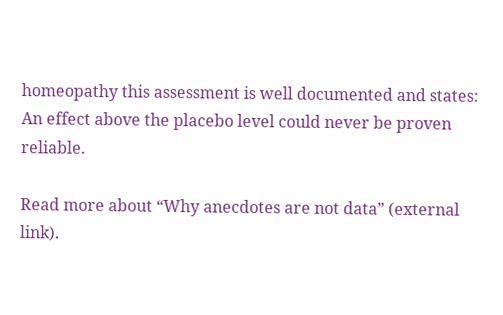homeopathy this assessment is well documented and states: An effect above the placebo level could never be proven reliable.

Read more about “Why anecdotes are not data” (external link).